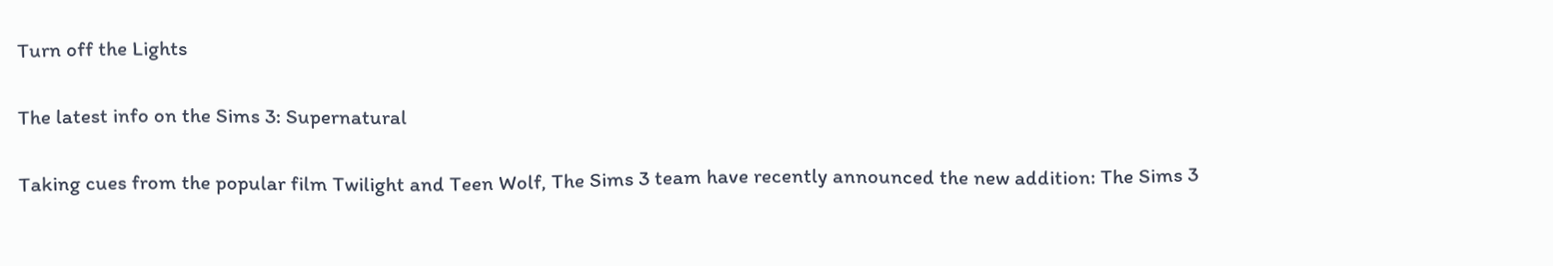Turn off the Lights

The latest info on the Sims 3: Supernatural

Taking cues from the popular film Twilight and Teen Wolf, The Sims 3 team have recently announced the new addition: The Sims 3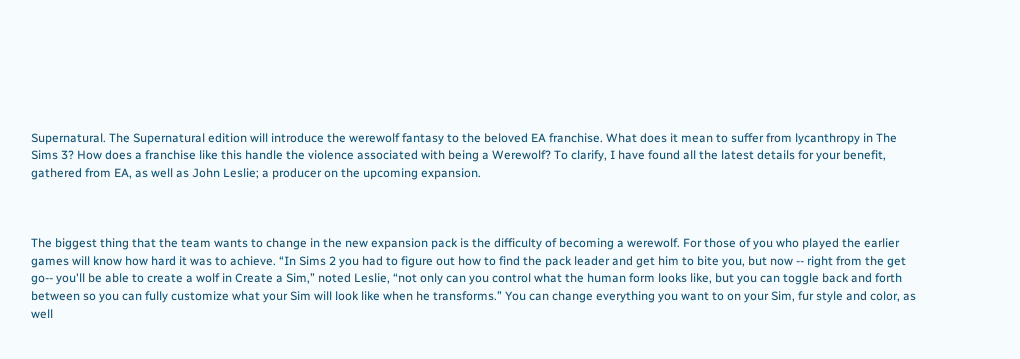Supernatural. The Supernatural edition will introduce the werewolf fantasy to the beloved EA franchise. What does it mean to suffer from lycanthropy in The Sims 3? How does a franchise like this handle the violence associated with being a Werewolf? To clarify, I have found all the latest details for your benefit, gathered from EA, as well as John Leslie; a producer on the upcoming expansion.



The biggest thing that the team wants to change in the new expansion pack is the difficulty of becoming a werewolf. For those of you who played the earlier games will know how hard it was to achieve. “In Sims 2 you had to figure out how to find the pack leader and get him to bite you, but now -- right from the get go-- you'll be able to create a wolf in Create a Sim,” noted Leslie, “not only can you control what the human form looks like, but you can toggle back and forth between so you can fully customize what your Sim will look like when he transforms.” You can change everything you want to on your Sim, fur style and color, as well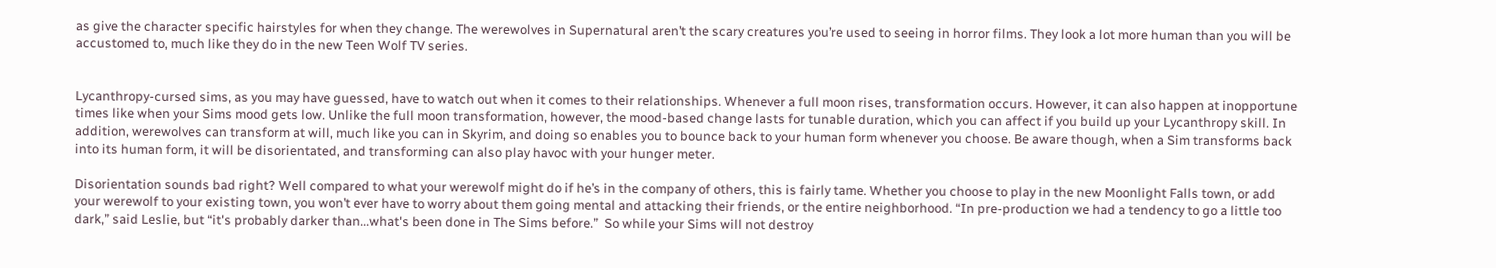as give the character specific hairstyles for when they change. The werewolves in Supernatural aren’t the scary creatures you’re used to seeing in horror films. They look a lot more human than you will be accustomed to, much like they do in the new Teen Wolf TV series.


Lycanthropy-cursed sims, as you may have guessed, have to watch out when it comes to their relationships. Whenever a full moon rises, transformation occurs. However, it can also happen at inopportune times like when your Sims mood gets low. Unlike the full moon transformation, however, the mood-based change lasts for tunable duration, which you can affect if you build up your Lycanthropy skill. In addition, werewolves can transform at will, much like you can in Skyrim, and doing so enables you to bounce back to your human form whenever you choose. Be aware though, when a Sim transforms back into its human form, it will be disorientated, and transforming can also play havoc with your hunger meter.

Disorientation sounds bad right? Well compared to what your werewolf might do if he’s in the company of others, this is fairly tame. Whether you choose to play in the new Moonlight Falls town, or add your werewolf to your existing town, you won’t ever have to worry about them going mental and attacking their friends, or the entire neighborhood. “In pre-production we had a tendency to go a little too dark,” said Leslie, but “it's probably darker than...what's been done in The Sims before.”  So while your Sims will not destroy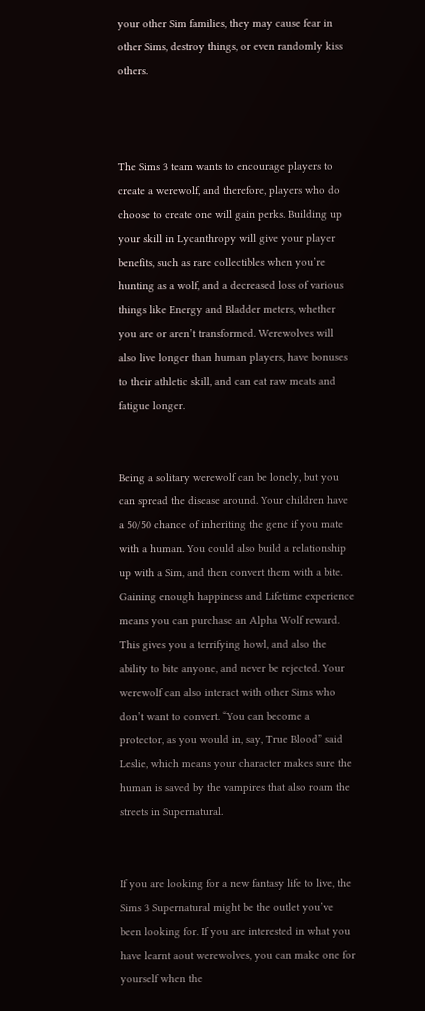your other Sim families, they may cause fear in other Sims, destroy things, or even randomly kiss others.



The Sims 3 team wants to encourage players to create a werewolf, and therefore, players who do choose to create one will gain perks. Building up your skill in Lycanthropy will give your player benefits, such as rare collectibles when you’re hunting as a wolf, and a decreased loss of various things like Energy and Bladder meters, whether you are or aren’t transformed. Werewolves will also live longer than human players, have bonuses to their athletic skill, and can eat raw meats and fatigue longer.


Being a solitary werewolf can be lonely, but you can spread the disease around. Your children have a 50/50 chance of inheriting the gene if you mate with a human. You could also build a relationship up with a Sim, and then convert them with a bite. Gaining enough happiness and Lifetime experience means you can purchase an Alpha Wolf reward. This gives you a terrifying howl, and also the ability to bite anyone, and never be rejected. Your werewolf can also interact with other Sims who don’t want to convert. “You can become a protector, as you would in, say, True Blood” said Leslie, which means your character makes sure the human is saved by the vampires that also roam the streets in Supernatural.


If you are looking for a new fantasy life to live, the Sims 3 Supernatural might be the outlet you’ve been looking for. If you are interested in what you have learnt aout werewolves, you can make one for yourself when the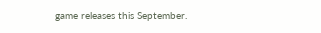game releases this September.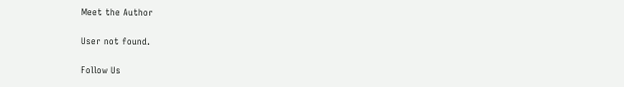Meet the Author

User not found.

Follow Us